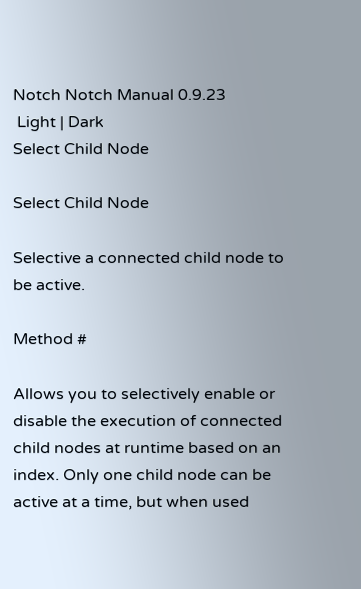Notch Notch Manual 0.9.23
 Light | Dark
Select Child Node

Select Child Node

Selective a connected child node to be active.

Method #

Allows you to selectively enable or disable the execution of connected child nodes at runtime based on an index. Only one child node can be active at a time, but when used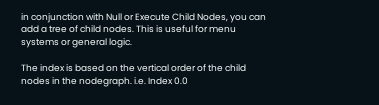in conjunction with Null or Execute Child Nodes, you can add a tree of child nodes. This is useful for menu systems or general logic.

The index is based on the vertical order of the child nodes in the nodegraph. i.e. Index 0.0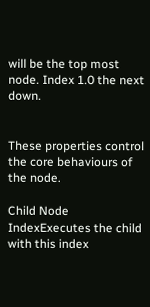will be the top most node. Index 1.0 the next down.


These properties control the core behaviours of the node.

Child Node IndexExecutes the child with this index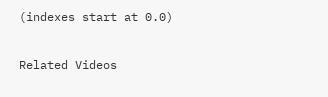(indexes start at 0.0)

Related Videos